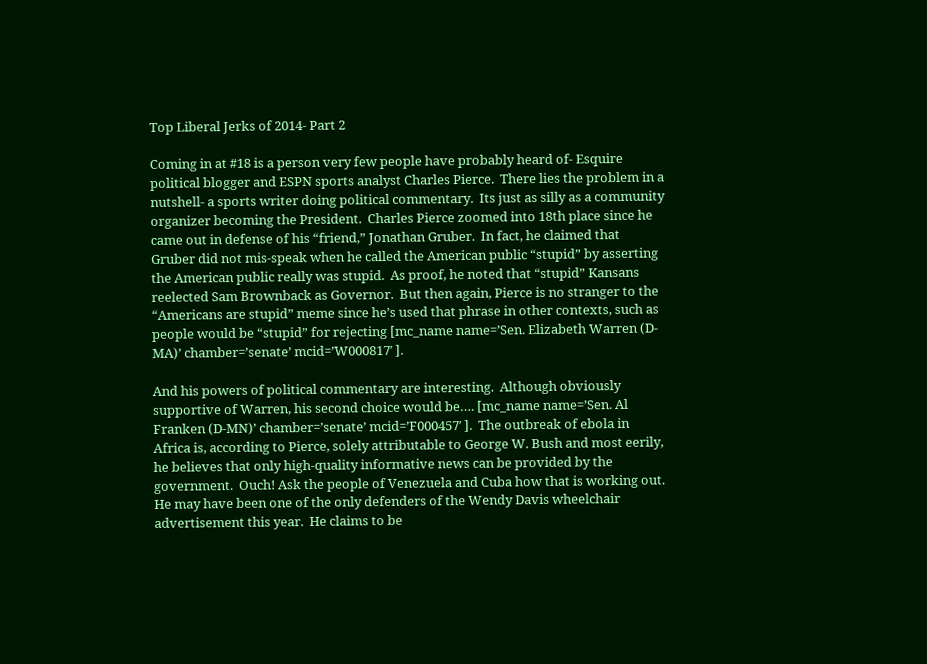Top Liberal Jerks of 2014- Part 2

Coming in at #18 is a person very few people have probably heard of- Esquire political blogger and ESPN sports analyst Charles Pierce.  There lies the problem in a nutshell- a sports writer doing political commentary.  Its just as silly as a community organizer becoming the President.  Charles Pierce zoomed into 18th place since he came out in defense of his “friend,” Jonathan Gruber.  In fact, he claimed that Gruber did not mis-speak when he called the American public “stupid” by asserting the American public really was stupid.  As proof, he noted that “stupid” Kansans reelected Sam Brownback as Governor.  But then again, Pierce is no stranger to the “Americans are stupid” meme since he’s used that phrase in other contexts, such as people would be “stupid” for rejecting [mc_name name=’Sen. Elizabeth Warren (D-MA)’ chamber=’senate’ mcid=’W000817′ ].

And his powers of political commentary are interesting.  Although obviously supportive of Warren, his second choice would be…. [mc_name name=’Sen. Al Franken (D-MN)’ chamber=’senate’ mcid=’F000457′ ].  The outbreak of ebola in Africa is, according to Pierce, solely attributable to George W. Bush and most eerily, he believes that only high-quality informative news can be provided by the government.  Ouch! Ask the people of Venezuela and Cuba how that is working out.  He may have been one of the only defenders of the Wendy Davis wheelchair advertisement this year.  He claims to be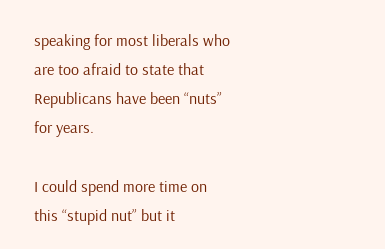speaking for most liberals who are too afraid to state that Republicans have been “nuts” for years.

I could spend more time on this “stupid nut” but it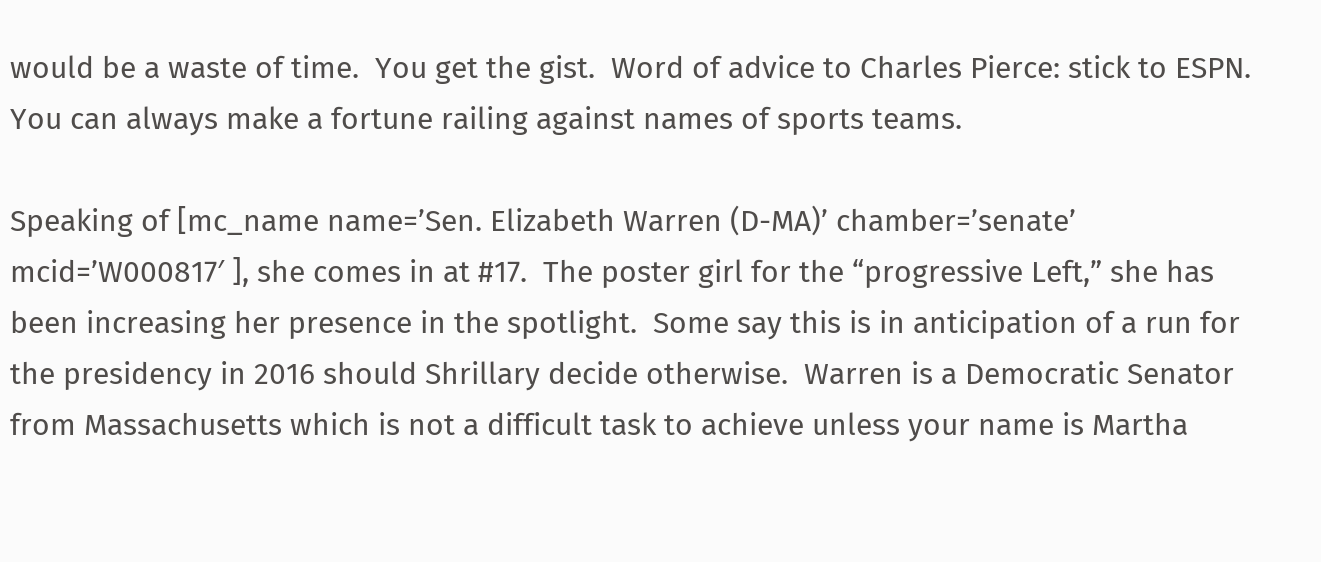would be a waste of time.  You get the gist.  Word of advice to Charles Pierce: stick to ESPN.  You can always make a fortune railing against names of sports teams.

Speaking of [mc_name name=’Sen. Elizabeth Warren (D-MA)’ chamber=’senate’ mcid=’W000817′ ], she comes in at #17.  The poster girl for the “progressive Left,” she has been increasing her presence in the spotlight.  Some say this is in anticipation of a run for the presidency in 2016 should Shrillary decide otherwise.  Warren is a Democratic Senator from Massachusetts which is not a difficult task to achieve unless your name is Martha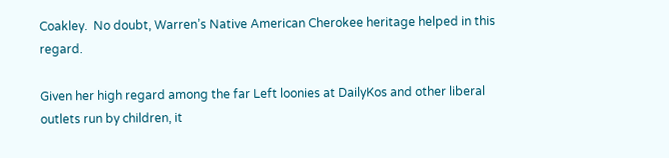Coakley.  No doubt, Warren’s Native American Cherokee heritage helped in this regard.

Given her high regard among the far Left loonies at DailyKos and other liberal outlets run by children, it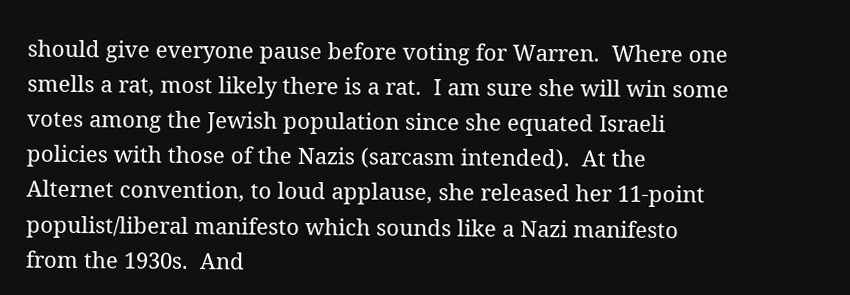should give everyone pause before voting for Warren.  Where one smells a rat, most likely there is a rat.  I am sure she will win some votes among the Jewish population since she equated Israeli policies with those of the Nazis (sarcasm intended).  At the Alternet convention, to loud applause, she released her 11-point populist/liberal manifesto which sounds like a Nazi manifesto from the 1930s.  And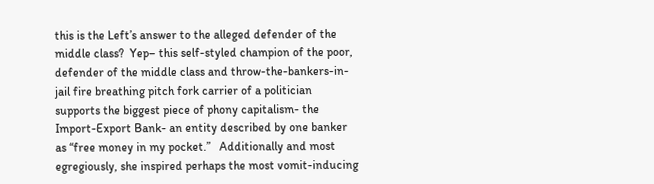this is the Left’s answer to the alleged defender of the middle class?  Yep– this self-styled champion of the poor, defender of the middle class and throw-the-bankers-in-jail fire breathing pitch fork carrier of a politician supports the biggest piece of phony capitalism- the Import-Export Bank- an entity described by one banker as “free money in my pocket.”   Additionally and most egregiously, she inspired perhaps the most vomit-inducing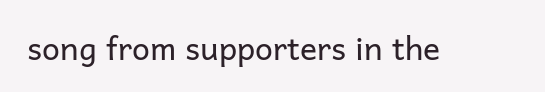song from supporters in the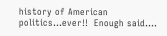history of American politics…ever!!  Enough said….